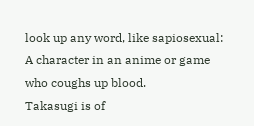look up any word, like sapiosexual:
A character in an anime or game who coughs up blood.
Takasugi is of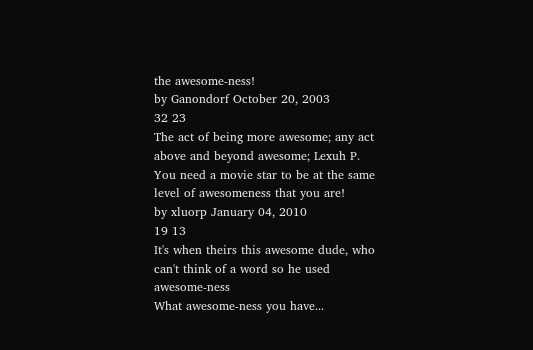the awesome-ness!
by Ganondorf October 20, 2003
32 23
The act of being more awesome; any act above and beyond awesome; Lexuh P.
You need a movie star to be at the same level of awesomeness that you are!
by xluorp January 04, 2010
19 13
It's when theirs this awesome dude, who can't think of a word so he used awesome-ness
What awesome-ness you have...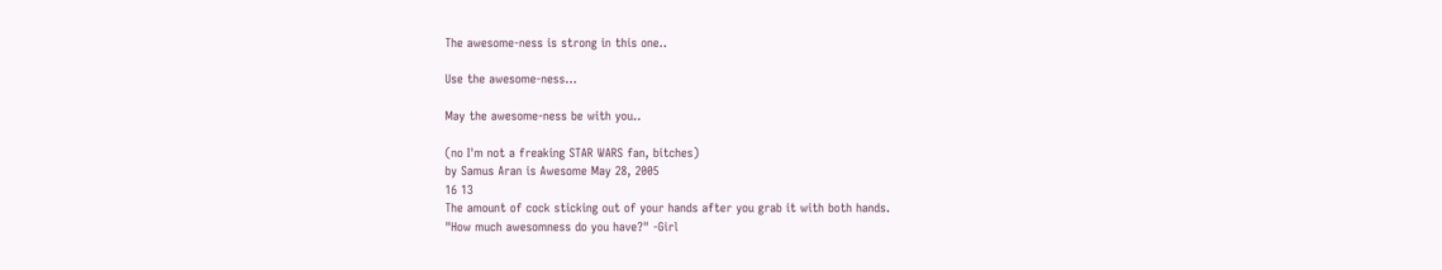The awesome-ness is strong in this one..

Use the awesome-ness...

May the awesome-ness be with you..

(no I'm not a freaking STAR WARS fan, bitches)
by Samus Aran is Awesome May 28, 2005
16 13
The amount of cock sticking out of your hands after you grab it with both hands.
"How much awesomness do you have?" -Girl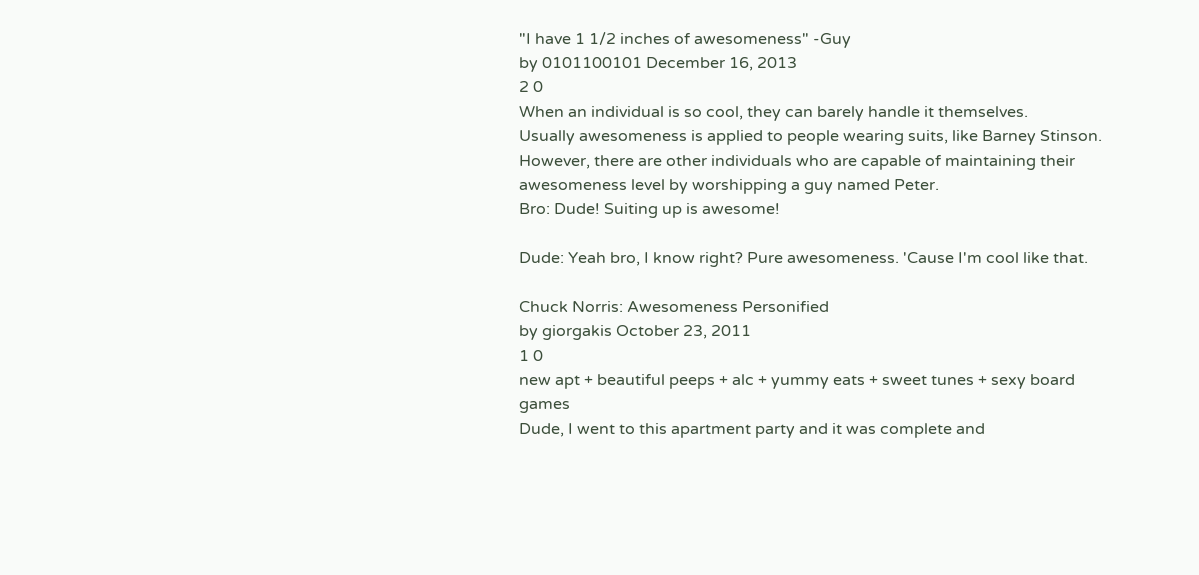"I have 1 1/2 inches of awesomeness" -Guy
by 0101100101 December 16, 2013
2 0
When an individual is so cool, they can barely handle it themselves.
Usually awesomeness is applied to people wearing suits, like Barney Stinson.
However, there are other individuals who are capable of maintaining their awesomeness level by worshipping a guy named Peter.
Bro: Dude! Suiting up is awesome!

Dude: Yeah bro, I know right? Pure awesomeness. 'Cause I'm cool like that.

Chuck Norris: Awesomeness Personified
by giorgakis October 23, 2011
1 0
new apt + beautiful peeps + alc + yummy eats + sweet tunes + sexy board games
Dude, I went to this apartment party and it was complete and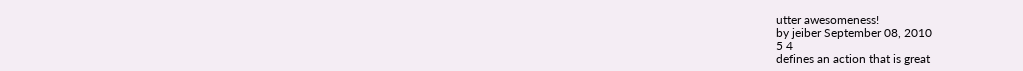utter awesomeness!
by jeiber September 08, 2010
5 4
defines an action that is great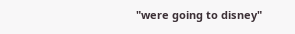"were going to disney"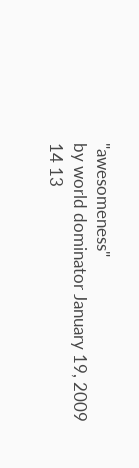"awesomeness"
by world dominator January 19, 2009
14 13